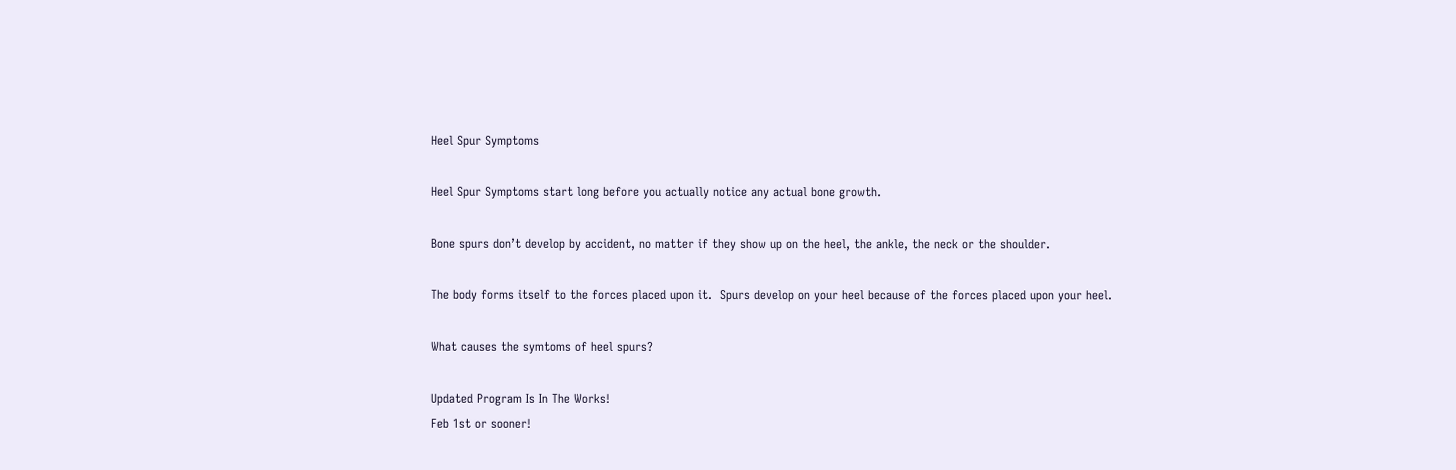Heel Spur Symptoms

Heel Spur Symptoms start long before you actually notice any actual bone growth.

Bone spurs don’t develop by accident, no matter if they show up on the heel, the ankle, the neck or the shoulder.

The body forms itself to the forces placed upon it.  Spurs develop on your heel because of the forces placed upon your heel.

What causes the symtoms of heel spurs?

Updated Program Is In The Works!
Feb 1st or sooner!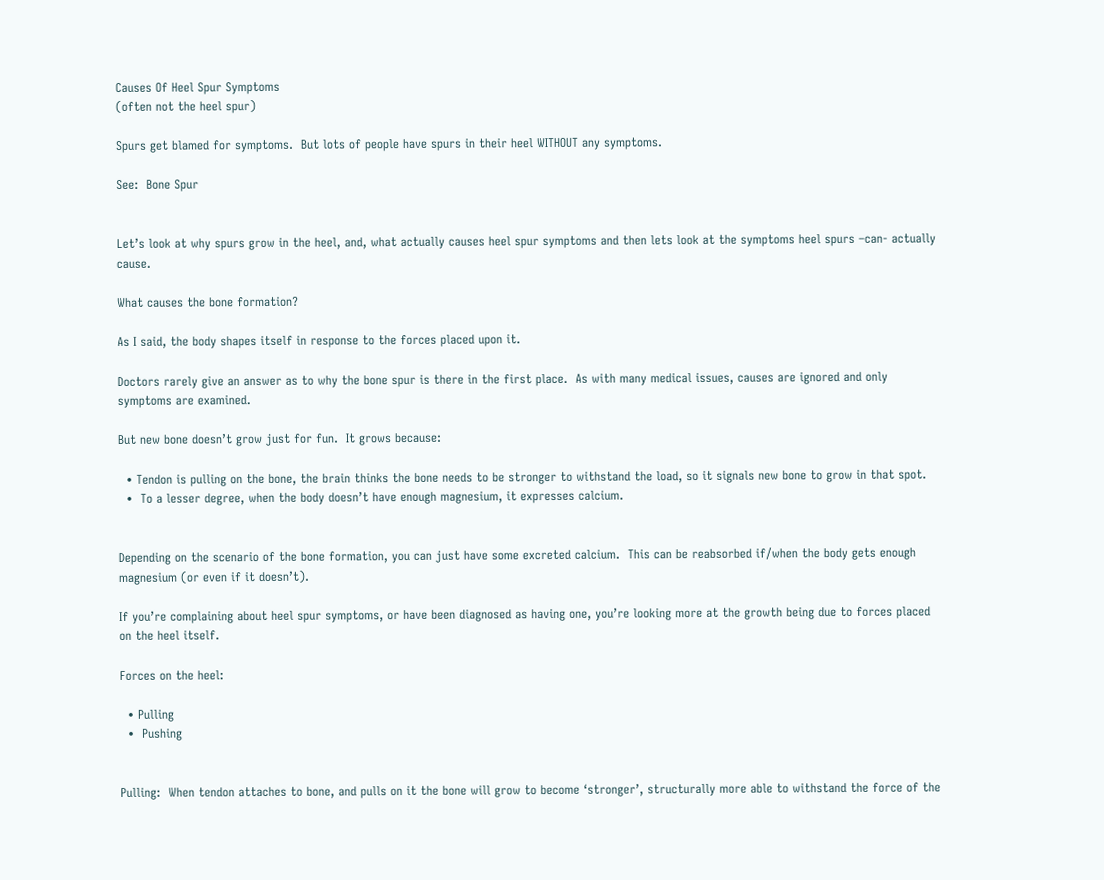Causes Of Heel Spur Symptoms
(often not the heel spur)

Spurs get blamed for symptoms.  But lots of people have spurs in their heel WITHOUT any symptoms.

See:  Bone Spur


Let’s look at why spurs grow in the heel, and, what actually causes heel spur symptoms and then lets look at the symptoms heel spurs –can- actually cause.

What causes the bone formation?

As I said, the body shapes itself in response to the forces placed upon it.

Doctors rarely give an answer as to why the bone spur is there in the first place.  As with many medical issues, causes are ignored and only symptoms are examined.

But new bone doesn’t grow just for fun.  It grows because:

  • Tendon is pulling on the bone, the brain thinks the bone needs to be stronger to withstand the load, so it signals new bone to grow in that spot.
  •  To a lesser degree, when the body doesn’t have enough magnesium, it expresses calcium.


Depending on the scenario of the bone formation, you can just have some excreted calcium.  This can be reabsorbed if/when the body gets enough magnesium (or even if it doesn’t).

If you’re complaining about heel spur symptoms, or have been diagnosed as having one, you’re looking more at the growth being due to forces placed on the heel itself.

Forces on the heel:

  • Pulling
  •  Pushing


Pulling:  When tendon attaches to bone, and pulls on it the bone will grow to become ‘stronger’, structurally more able to withstand the force of the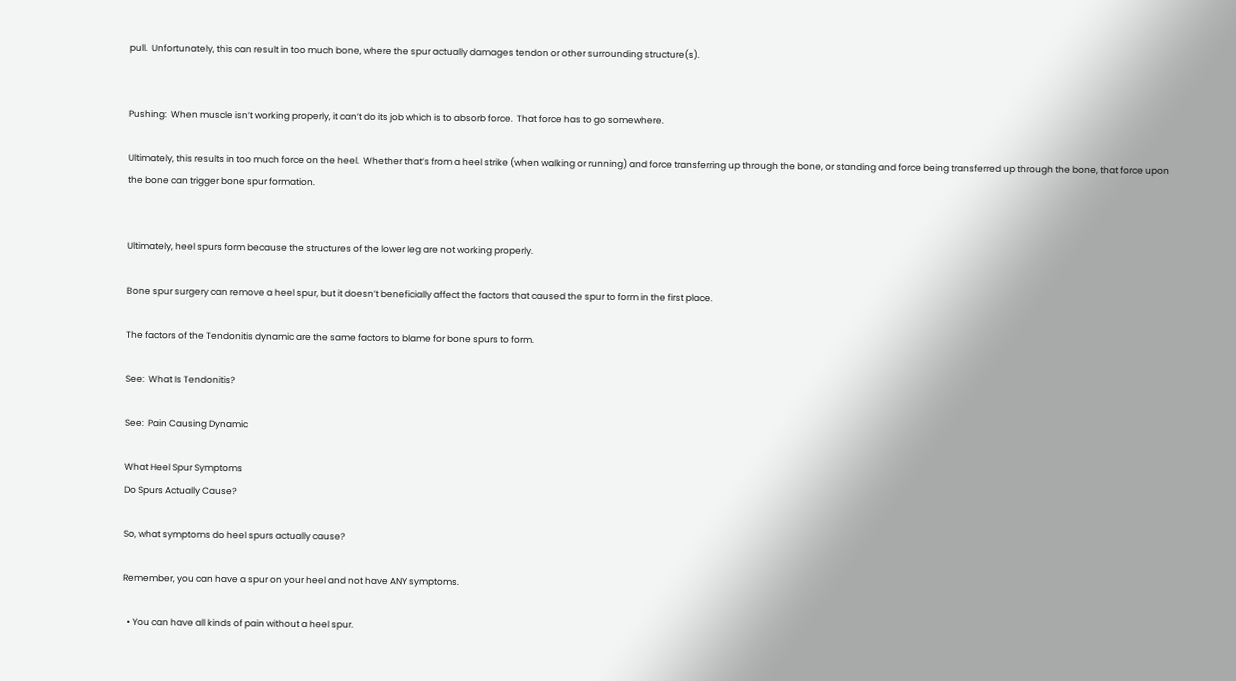pull.  Unfortunately, this can result in too much bone, where the spur actually damages tendon or other surrounding structure(s).


Pushing:  When muscle isn’t working properly, it can’t do its job which is to absorb force.  That force has to go somewhere.

Ultimately, this results in too much force on the heel.  Whether that’s from a heel strike (when walking or running) and force transferring up through the bone, or standing and force being transferred up through the bone, that force upon the bone can trigger bone spur formation.


Ultimately, heel spurs form because the structures of the lower leg are not working properly.

Bone spur surgery can remove a heel spur, but it doesn’t beneficially affect the factors that caused the spur to form in the first place.

The factors of the Tendonitis dynamic are the same factors to blame for bone spurs to form.

See:  What Is Tendonitis?

See:  Pain Causing Dynamic

What Heel Spur Symptoms
Do Spurs Actually Cause?

So, what symptoms do heel spurs actually cause?

Remember, you can have a spur on your heel and not have ANY symptoms.

  • You can have all kinds of pain without a heel spur.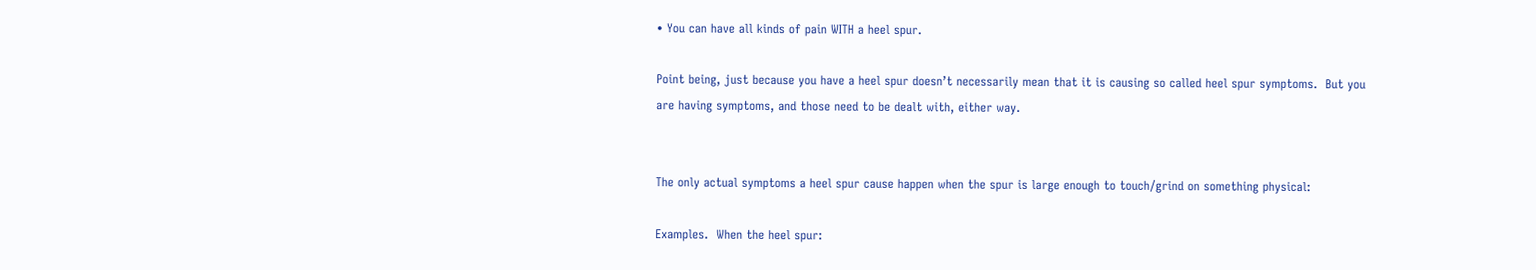• You can have all kinds of pain WITH a heel spur.

Point being, just because you have a heel spur doesn’t necessarily mean that it is causing so called heel spur symptoms.  But you are having symptoms, and those need to be dealt with, either way.


The only actual symptoms a heel spur cause happen when the spur is large enough to touch/grind on something physical:

Examples.  When the heel spur: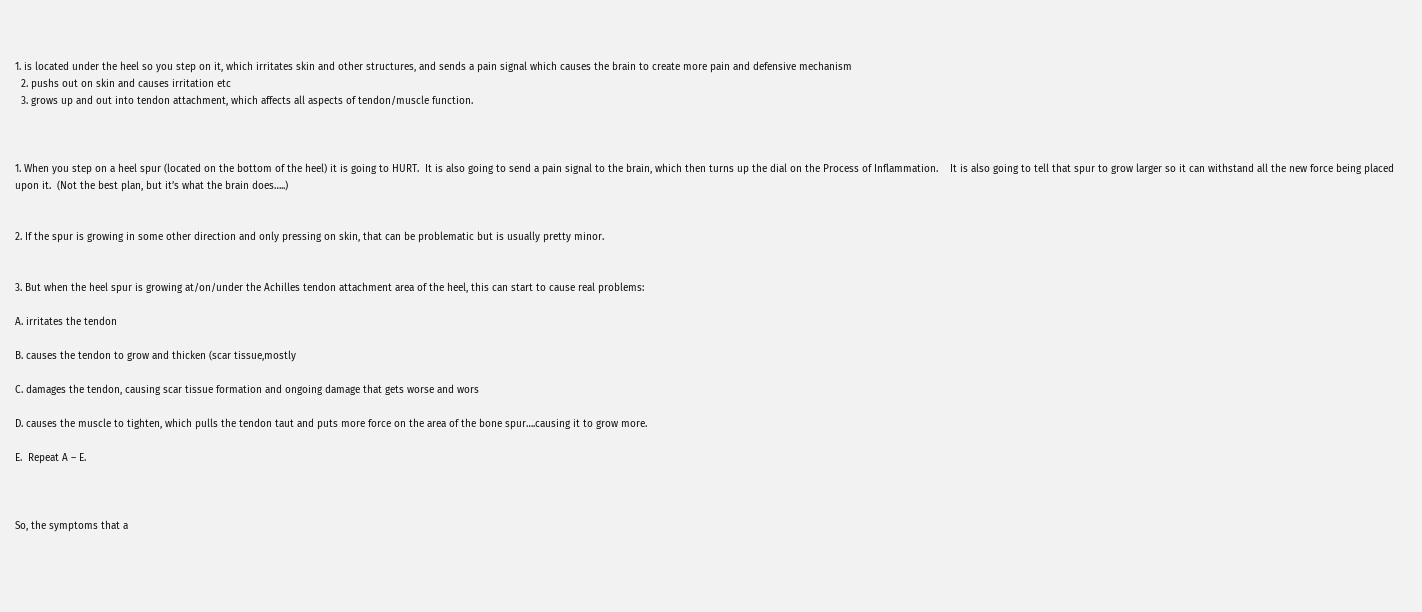1. is located under the heel so you step on it, which irritates skin and other structures, and sends a pain signal which causes the brain to create more pain and defensive mechanism
  2. pushs out on skin and causes irritation etc
  3. grows up and out into tendon attachment, which affects all aspects of tendon/muscle function.



1. When you step on a heel spur (located on the bottom of the heel) it is going to HURT.  It is also going to send a pain signal to the brain, which then turns up the dial on the Process of Inflammation.    It is also going to tell that spur to grow larger so it can withstand all the new force being placed upon it.  (Not the best plan, but it’s what the brain does…..)


2. If the spur is growing in some other direction and only pressing on skin, that can be problematic but is usually pretty minor.


3. But when the heel spur is growing at/on/under the Achilles tendon attachment area of the heel, this can start to cause real problems:

A. irritates the tendon

B. causes the tendon to grow and thicken (scar tissue,mostly

C. damages the tendon, causing scar tissue formation and ongoing damage that gets worse and wors

D. causes the muscle to tighten, which pulls the tendon taut and puts more force on the area of the bone spur….causing it to grow more.

E.  Repeat A – E.



So, the symptoms that a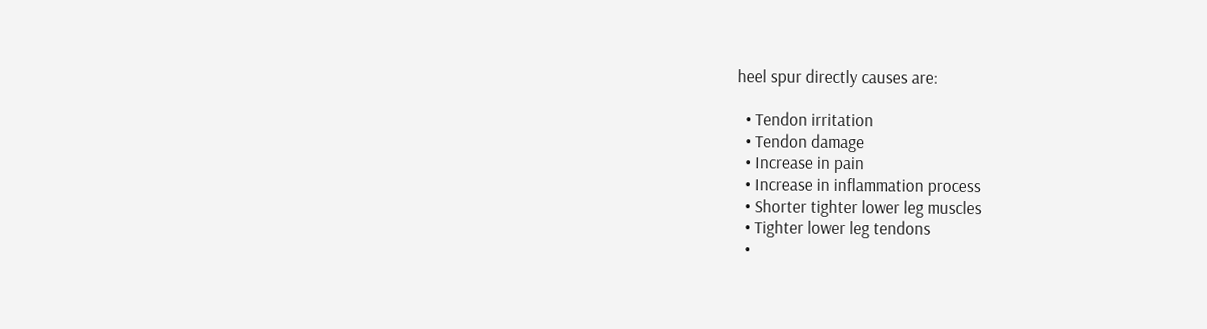heel spur directly causes are:

  • Tendon irritation
  • Tendon damage
  • Increase in pain
  • Increase in inflammation process
  • Shorter tighter lower leg muscles
  • Tighter lower leg tendons
  •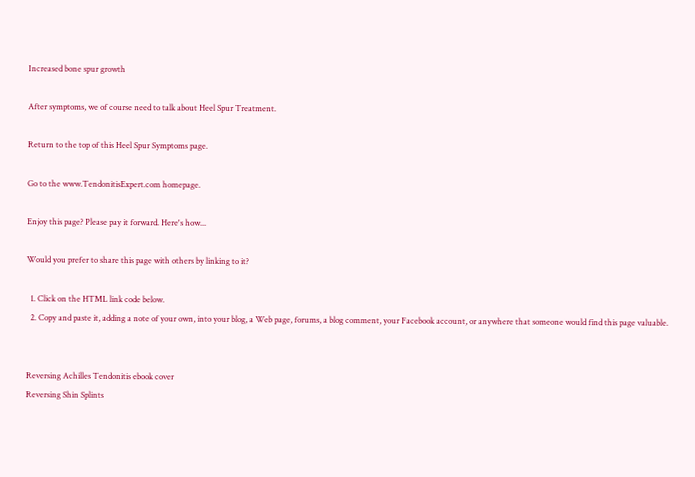Increased bone spur growth

After symptoms, we of course need to talk about Heel Spur Treatment.

Return to the top of this Heel Spur Symptoms page.

Go to the www.TendonitisExpert.com homepage.

Enjoy this page? Please pay it forward. Here's how...

Would you prefer to share this page with others by linking to it?

  1. Click on the HTML link code below.
  2. Copy and paste it, adding a note of your own, into your blog, a Web page, forums, a blog comment, your Facebook account, or anywhere that someone would find this page valuable.


Reversing Achilles Tendonitis ebook cover
Reversing Shin Splints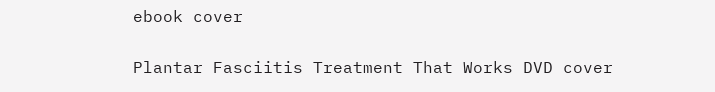ebook cover

Plantar Fasciitis Treatment That Works DVD cover